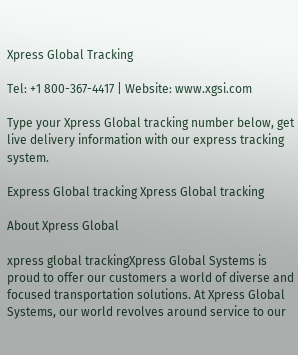Xpress Global Tracking

Tel: +1 800-367-4417 | Website: www.xgsi.com

Type your Xpress Global tracking number below, get live delivery information with our express tracking system.

Express Global tracking Xpress Global tracking

About Xpress Global

xpress global trackingXpress Global Systems is proud to offer our customers a world of diverse and focused transportation solutions. At Xpress Global Systems, our world revolves around service to our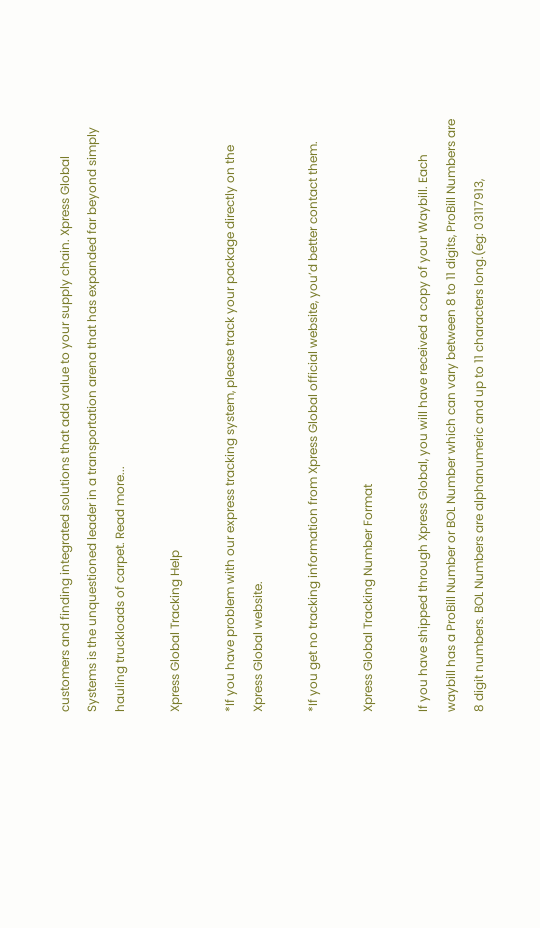customers and finding integrated solutions that add value to your supply chain. Xpress Global Systems is the unquestioned leader in a transportation arena that has expanded far beyond simply hauling truckloads of carpet. Read more...

Xpress Global Tracking Help

*If you have problem with our express tracking system, please track your package directly on the Xpress Global website.

*If you get no tracking information from Xpress Global official website, you’d better contact them.

Xpress Global Tracking Number Format

If you have shipped through Xpress Global, you will have received a copy of your Waybill. Each waybill has a ProBill Number or BOL Number which can vary between 8 to 11 digits, ProBill Numbers are 8 digit numbers. BOL Numbers are alphanumeric and up to 11 characters long.(eg: 03117913,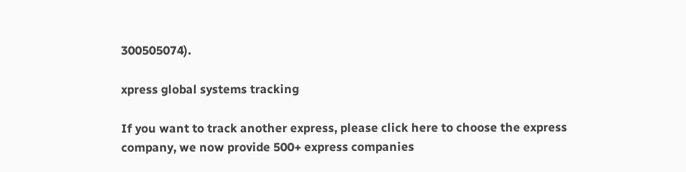300505074).

xpress global systems tracking

If you want to track another express, please click here to choose the express company, we now provide 500+ express companies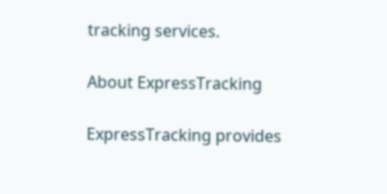tracking services.

About ExpressTracking

ExpressTracking provides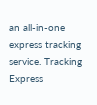an all-in-one express tracking service. Tracking Express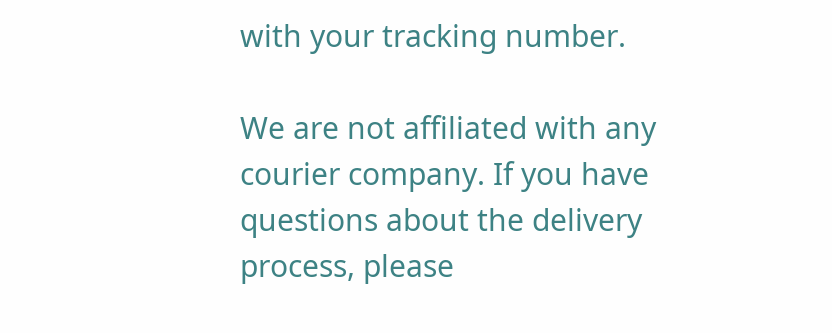with your tracking number.

We are not affiliated with any courier company. If you have questions about the delivery process, please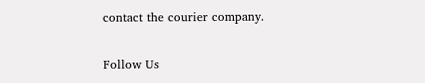contact the courier company.

Follow Us